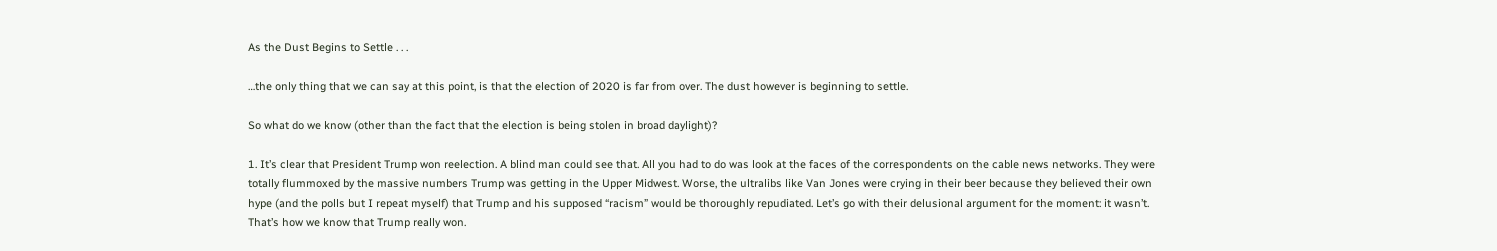As the Dust Begins to Settle . . .

…the only thing that we can say at this point, is that the election of 2020 is far from over. The dust however is beginning to settle.

So what do we know (other than the fact that the election is being stolen in broad daylight)?

1. It’s clear that President Trump won reelection. A blind man could see that. All you had to do was look at the faces of the correspondents on the cable news networks. They were totally flummoxed by the massive numbers Trump was getting in the Upper Midwest. Worse, the ultralibs like Van Jones were crying in their beer because they believed their own hype (and the polls but I repeat myself) that Trump and his supposed “racism” would be thoroughly repudiated. Let’s go with their delusional argument for the moment: it wasn’t. That’s how we know that Trump really won.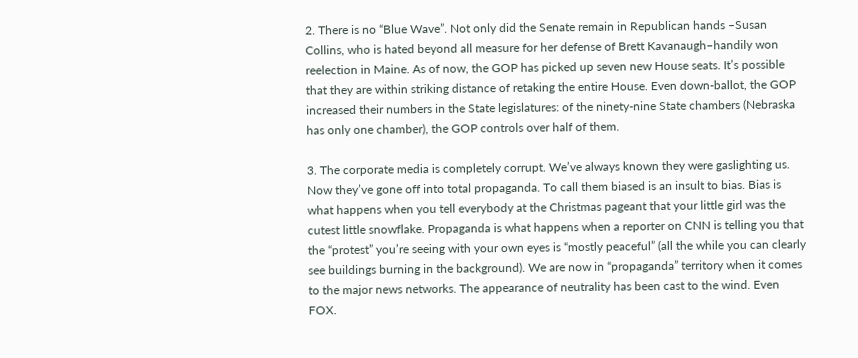2. There is no “Blue Wave”. Not only did the Senate remain in Republican hands –Susan Collins, who is hated beyond all measure for her defense of Brett Kavanaugh–handily won reelection in Maine. As of now, the GOP has picked up seven new House seats. It’s possible that they are within striking distance of retaking the entire House. Even down-ballot, the GOP increased their numbers in the State legislatures: of the ninety-nine State chambers (Nebraska has only one chamber), the GOP controls over half of them.

3. The corporate media is completely corrupt. We’ve always known they were gaslighting us. Now they’ve gone off into total propaganda. To call them biased is an insult to bias. Bias is what happens when you tell everybody at the Christmas pageant that your little girl was the cutest little snowflake. Propaganda is what happens when a reporter on CNN is telling you that the “protest” you’re seeing with your own eyes is “mostly peaceful” (all the while you can clearly see buildings burning in the background). We are now in “propaganda” territory when it comes to the major news networks. The appearance of neutrality has been cast to the wind. Even FOX.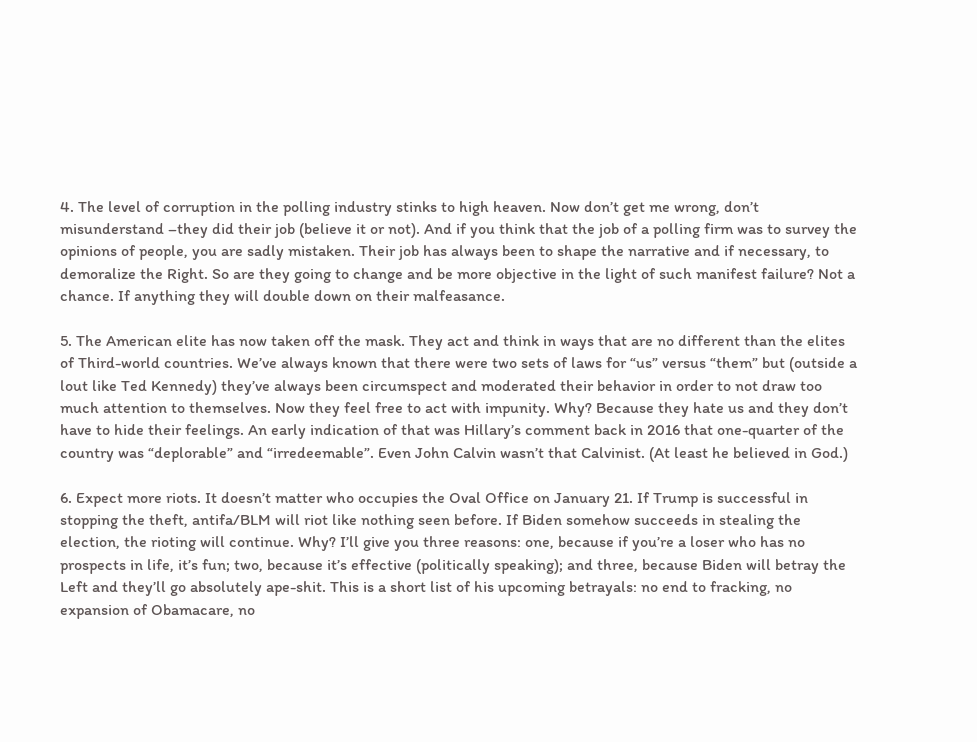4. The level of corruption in the polling industry stinks to high heaven. Now don’t get me wrong, don’t misunderstand –they did their job (believe it or not). And if you think that the job of a polling firm was to survey the opinions of people, you are sadly mistaken. Their job has always been to shape the narrative and if necessary, to demoralize the Right. So are they going to change and be more objective in the light of such manifest failure? Not a chance. If anything they will double down on their malfeasance.

5. The American elite has now taken off the mask. They act and think in ways that are no different than the elites of Third-world countries. We’ve always known that there were two sets of laws for “us” versus “them” but (outside a lout like Ted Kennedy) they’ve always been circumspect and moderated their behavior in order to not draw too much attention to themselves. Now they feel free to act with impunity. Why? Because they hate us and they don’t have to hide their feelings. An early indication of that was Hillary’s comment back in 2016 that one-quarter of the country was “deplorable” and “irredeemable”. Even John Calvin wasn’t that Calvinist. (At least he believed in God.)

6. Expect more riots. It doesn’t matter who occupies the Oval Office on January 21. If Trump is successful in stopping the theft, antifa/BLM will riot like nothing seen before. If Biden somehow succeeds in stealing the election, the rioting will continue. Why? I’ll give you three reasons: one, because if you’re a loser who has no prospects in life, it’s fun; two, because it’s effective (politically speaking); and three, because Biden will betray the Left and they’ll go absolutely ape-shit. This is a short list of his upcoming betrayals: no end to fracking, no expansion of Obamacare, no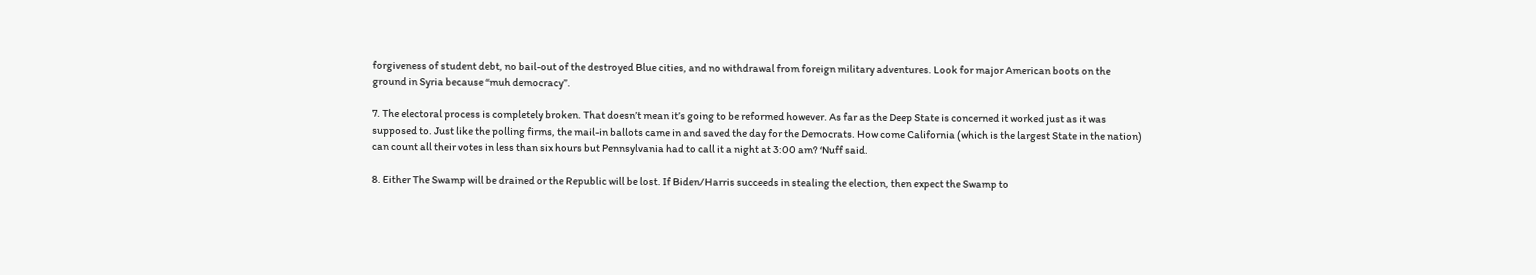forgiveness of student debt, no bail-out of the destroyed Blue cities, and no withdrawal from foreign military adventures. Look for major American boots on the ground in Syria because “muh democracy”.

7. The electoral process is completely broken. That doesn’t mean it’s going to be reformed however. As far as the Deep State is concerned it worked just as it was supposed to. Just like the polling firms, the mail-in ballots came in and saved the day for the Democrats. How come California (which is the largest State in the nation) can count all their votes in less than six hours but Pennsylvania had to call it a night at 3:00 am? ‘Nuff said.

8. Either The Swamp will be drained or the Republic will be lost. If Biden/Harris succeeds in stealing the election, then expect the Swamp to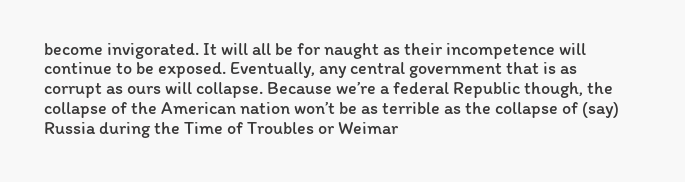become invigorated. It will all be for naught as their incompetence will continue to be exposed. Eventually, any central government that is as corrupt as ours will collapse. Because we’re a federal Republic though, the collapse of the American nation won’t be as terrible as the collapse of (say) Russia during the Time of Troubles or Weimar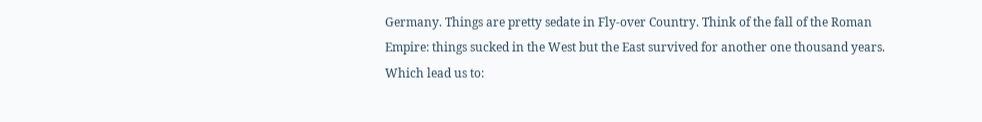Germany. Things are pretty sedate in Fly-over Country. Think of the fall of the Roman Empire: things sucked in the West but the East survived for another one thousand years. Which lead us to: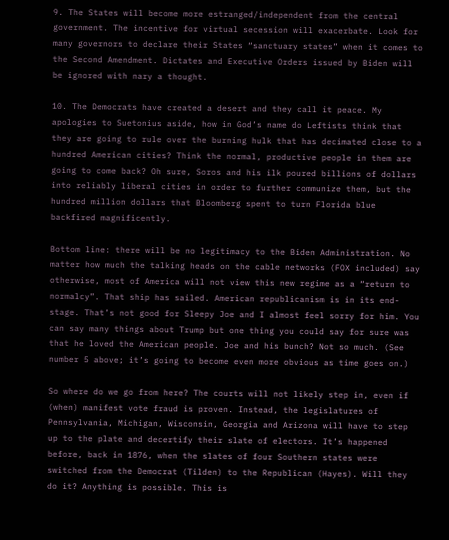9. The States will become more estranged/independent from the central government. The incentive for virtual secession will exacerbate. Look for many governors to declare their States “sanctuary states” when it comes to the Second Amendment. Dictates and Executive Orders issued by Biden will be ignored with nary a thought.

10. The Democrats have created a desert and they call it peace. My apologies to Suetonius aside, how in God’s name do Leftists think that they are going to rule over the burning hulk that has decimated close to a hundred American cities? Think the normal, productive people in them are going to come back? Oh sure, Soros and his ilk poured billions of dollars into reliably liberal cities in order to further communize them, but the hundred million dollars that Bloomberg spent to turn Florida blue backfired magnificently.

Bottom line: there will be no legitimacy to the Biden Administration. No matter how much the talking heads on the cable networks (FOX included) say otherwise, most of America will not view this new regime as a “return to normalcy”. That ship has sailed. American republicanism is in its end-stage. That’s not good for Sleepy Joe and I almost feel sorry for him. You can say many things about Trump but one thing you could say for sure was that he loved the American people. Joe and his bunch? Not so much. (See number 5 above; it’s going to become even more obvious as time goes on.)

So where do we go from here? The courts will not likely step in, even if (when) manifest vote fraud is proven. Instead, the legislatures of Pennsylvania, Michigan, Wisconsin, Georgia and Arizona will have to step up to the plate and decertify their slate of electors. It’s happened before, back in 1876, when the slates of four Southern states were switched from the Democrat (Tilden) to the Republican (Hayes). Will they do it? Anything is possible. This is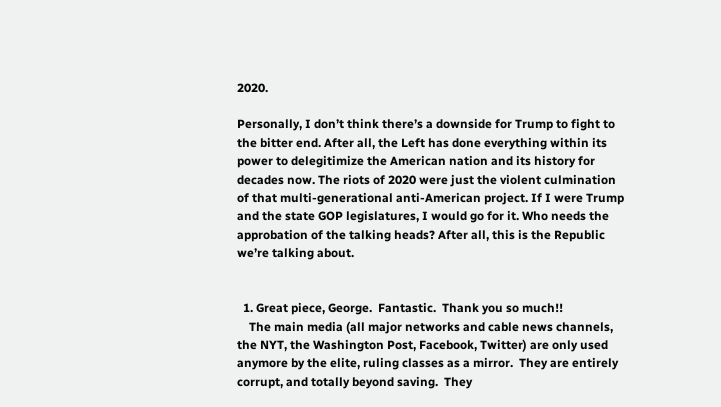2020.

Personally, I don’t think there’s a downside for Trump to fight to the bitter end. After all, the Left has done everything within its power to delegitimize the American nation and its history for decades now. The riots of 2020 were just the violent culmination of that multi-generational anti-American project. If I were Trump and the state GOP legislatures, I would go for it. Who needs the approbation of the talking heads? After all, this is the Republic we’re talking about.


  1. Great piece, George.  Fantastic.  Thank you so much!!
    The main media (all major networks and cable news channels, the NYT, the Washington Post, Facebook, Twitter) are only used anymore by the elite, ruling classes as a mirror.  They are entirely corrupt, and totally beyond saving.  They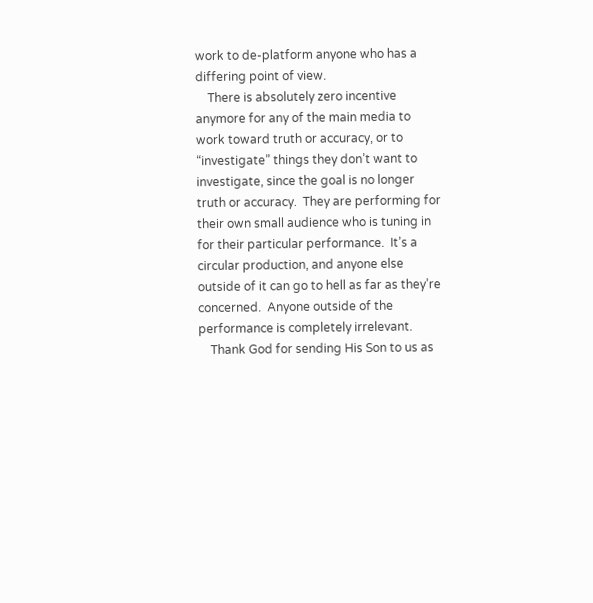work to de-platform anyone who has a differing point of view.
    There is absolutely zero incentive anymore for any of the main media to work toward truth or accuracy, or to “investigate” things they don’t want to investigate, since the goal is no longer truth or accuracy.  They are performing for their own small audience who is tuning in for their particular performance.  It’s a circular production, and anyone else outside of it can go to hell as far as they’re concerned.  Anyone outside of the performance is completely irrelevant.
    Thank God for sending His Son to us as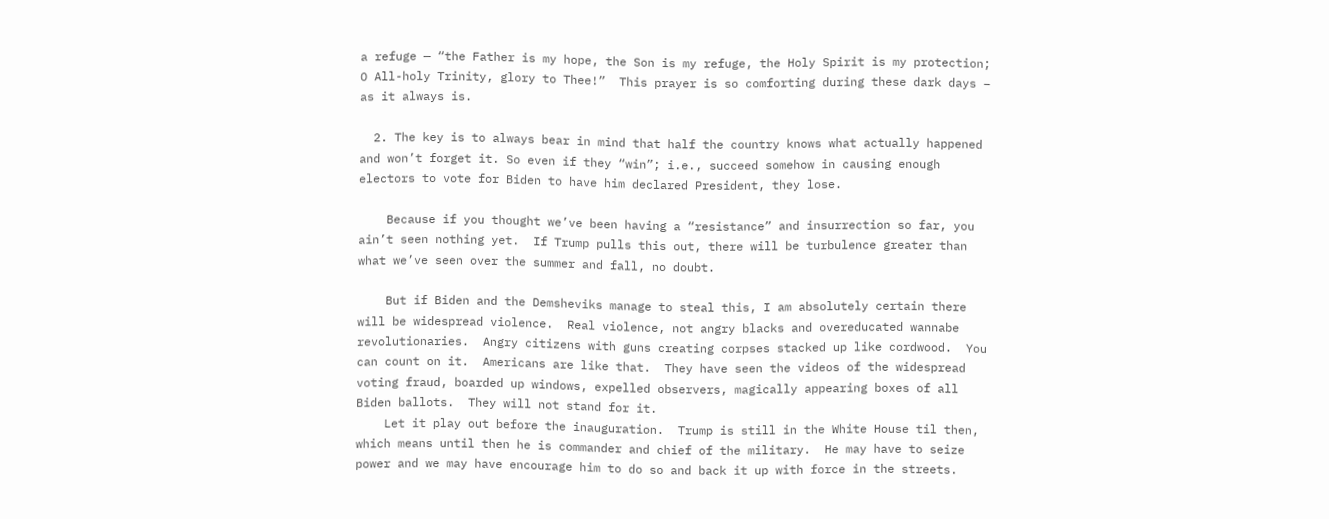a refuge — “the Father is my hope, the Son is my refuge, the Holy Spirit is my protection; O All-holy Trinity, glory to Thee!”  This prayer is so comforting during these dark days – as it always is.

  2. The key is to always bear in mind that half the country knows what actually happened and won’t forget it. So even if they “win”; i.e., succeed somehow in causing enough electors to vote for Biden to have him declared President, they lose.

    Because if you thought we’ve been having a “resistance” and insurrection so far, you ain’t seen nothing yet.  If Trump pulls this out, there will be turbulence greater than what we’ve seen over the summer and fall, no doubt.

    But if Biden and the Demsheviks manage to steal this, I am absolutely certain there will be widespread violence.  Real violence, not angry blacks and overeducated wannabe revolutionaries.  Angry citizens with guns creating corpses stacked up like cordwood.  You can count on it.  Americans are like that.  They have seen the videos of the widespread voting fraud, boarded up windows, expelled observers, magically appearing boxes of all Biden ballots.  They will not stand for it.
    Let it play out before the inauguration.  Trump is still in the White House til then, which means until then he is commander and chief of the military.  He may have to seize power and we may have encourage him to do so and back it up with force in the streets.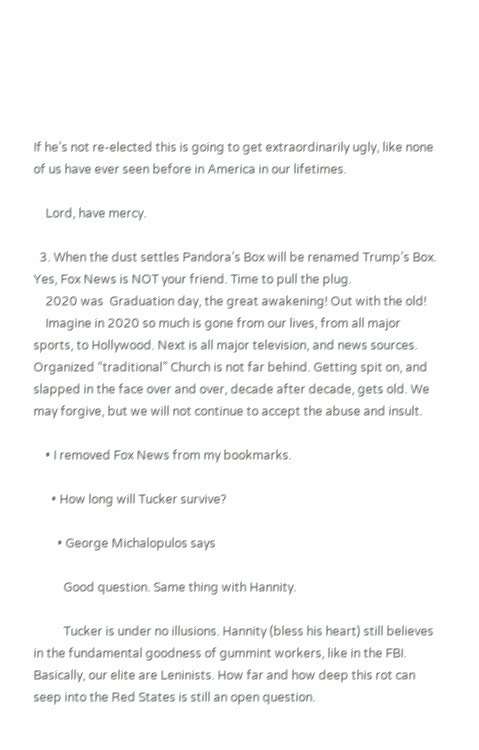If he’s not re-elected this is going to get extraordinarily ugly, like none of us have ever seen before in America in our lifetimes.

    Lord, have mercy.

  3. When the dust settles Pandora’s Box will be renamed Trump’s Box. Yes, Fox News is NOT your friend. Time to pull the plug.
    2020 was  Graduation day, the great awakening! Out with the old!
    Imagine in 2020 so much is gone from our lives, from all major sports, to Hollywood. Next is all major television, and news sources. Organized “traditional” Church is not far behind. Getting spit on, and slapped in the face over and over, decade after decade, gets old. We may forgive, but we will not continue to accept the abuse and insult.

    • I removed Fox News from my bookmarks.

      • How long will Tucker survive?

        • George Michalopulos says

          Good question. Same thing with Hannity.

          Tucker is under no illusions. Hannity (bless his heart) still believes in the fundamental goodness of gummint workers, like in the FBI. Basically, our elite are Leninists. How far and how deep this rot can seep into the Red States is still an open question.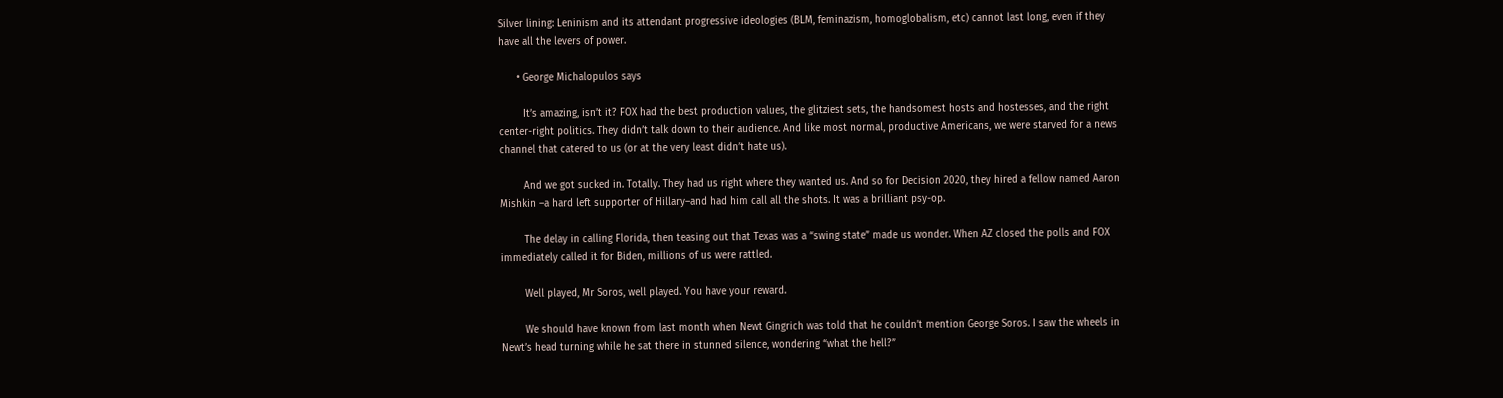Silver lining: Leninism and its attendant progressive ideologies (BLM, feminazism, homoglobalism, etc) cannot last long, even if they have all the levers of power.

      • George Michalopulos says

        It’s amazing, isn’t it? FOX had the best production values, the glitziest sets, the handsomest hosts and hostesses, and the right center-right politics. They didn’t talk down to their audience. And like most normal, productive Americans, we were starved for a news channel that catered to us (or at the very least didn’t hate us).

        And we got sucked in. Totally. They had us right where they wanted us. And so for Decision 2020, they hired a fellow named Aaron Mishkin –a hard left supporter of Hillary–and had him call all the shots. It was a brilliant psy-op.

        The delay in calling Florida, then teasing out that Texas was a “swing state” made us wonder. When AZ closed the polls and FOX immediately called it for Biden, millions of us were rattled.

        Well played, Mr Soros, well played. You have your reward.

        We should have known from last month when Newt Gingrich was told that he couldn’t mention George Soros. I saw the wheels in Newt’s head turning while he sat there in stunned silence, wondering “what the hell?”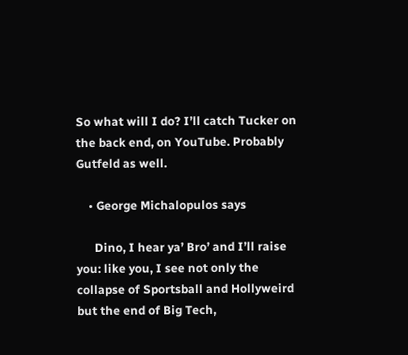So what will I do? I’ll catch Tucker on the back end, on YouTube. Probably Gutfeld as well.

    • George Michalopulos says

      Dino, I hear ya’ Bro’ and I’ll raise you: like you, I see not only the collapse of Sportsball and Hollyweird but the end of Big Tech,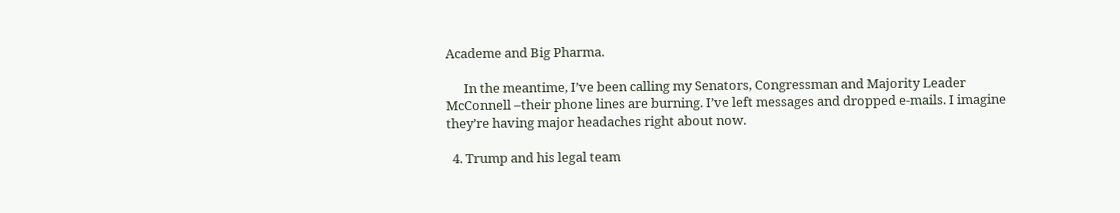Academe and Big Pharma.

      In the meantime, I’ve been calling my Senators, Congressman and Majority Leader McConnell –their phone lines are burning. I’ve left messages and dropped e-mails. I imagine they’re having major headaches right about now.

  4. Trump and his legal team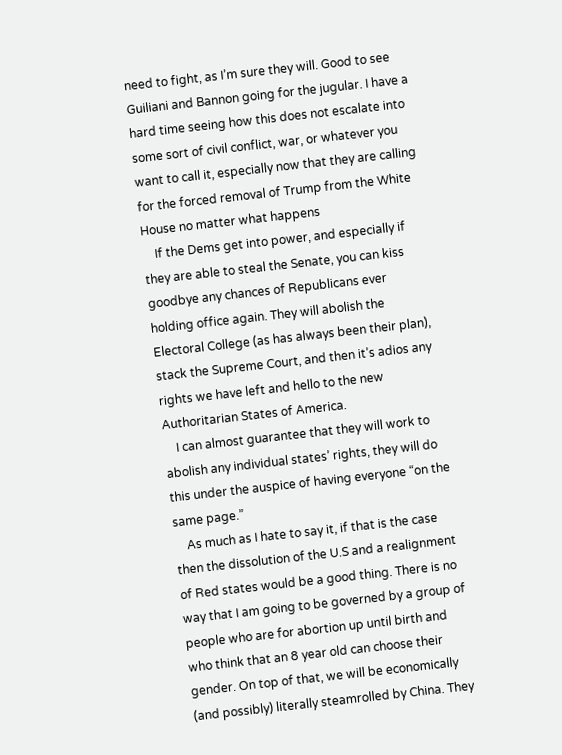need to fight, as I’m sure they will. Good to see Guiliani and Bannon going for the jugular. I have a hard time seeing how this does not escalate into some sort of civil conflict, war, or whatever you want to call it, especially now that they are calling for the forced removal of Trump from the White House no matter what happens
    If the Dems get into power, and especially if they are able to steal the Senate, you can kiss goodbye any chances of Republicans ever holding office again. They will abolish the Electoral College (as has always been their plan), stack the Supreme Court, and then it’s adios any rights we have left and hello to the new Authoritarian States of America.
    I can almost guarantee that they will work to abolish any individual states’ rights, they will do this under the auspice of having everyone “on the same page.”
    As much as I hate to say it, if that is the case then the dissolution of the U.S and a realignment of Red states would be a good thing. There is no way that I am going to be governed by a group of people who are for abortion up until birth and who think that an 8 year old can choose their gender. On top of that, we will be economically (and possibly) literally steamrolled by China. They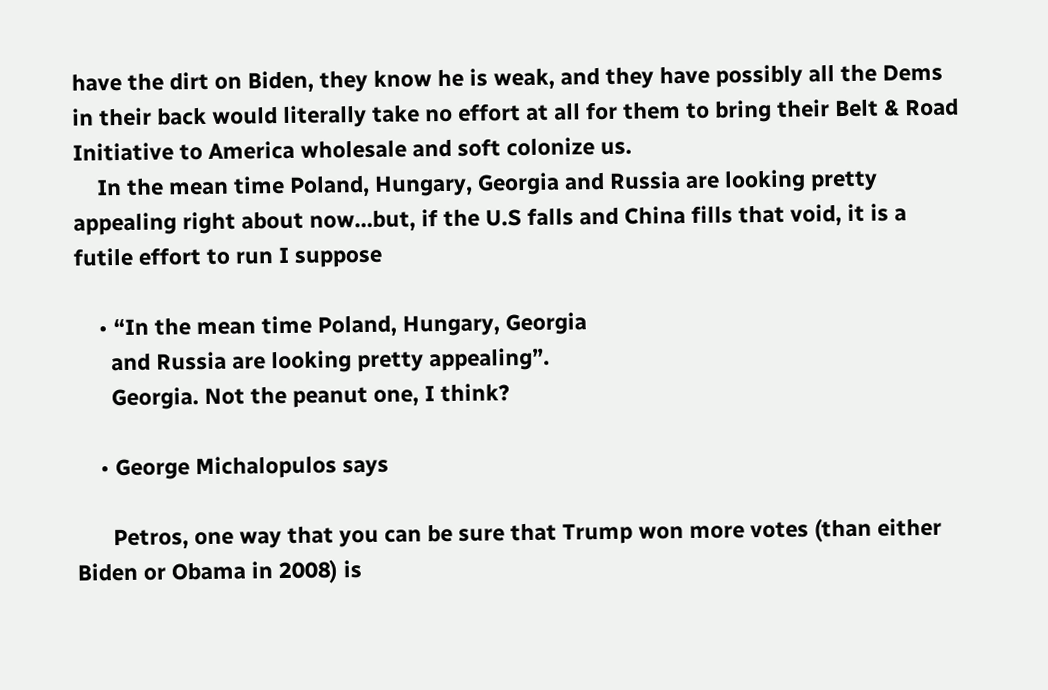have the dirt on Biden, they know he is weak, and they have possibly all the Dems in their back would literally take no effort at all for them to bring their Belt & Road Initiative to America wholesale and soft colonize us.
    In the mean time Poland, Hungary, Georgia and Russia are looking pretty appealing right about now…but, if the U.S falls and China fills that void, it is a futile effort to run I suppose

    • “In the mean time Poland, Hungary, Georgia
      and Russia are looking pretty appealing”.
      Georgia. Not the peanut one, I think?

    • George Michalopulos says

      Petros, one way that you can be sure that Trump won more votes (than either Biden or Obama in 2008) is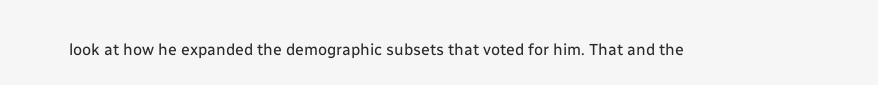look at how he expanded the demographic subsets that voted for him. That and the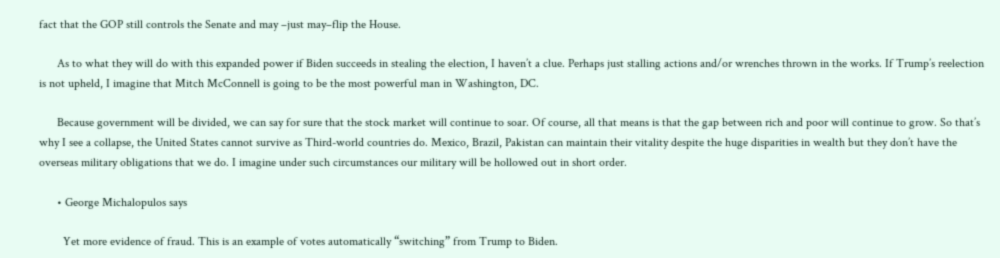fact that the GOP still controls the Senate and may –just may–flip the House.

      As to what they will do with this expanded power if Biden succeeds in stealing the election, I haven’t a clue. Perhaps just stalling actions and/or wrenches thrown in the works. If Trump’s reelection is not upheld, I imagine that Mitch McConnell is going to be the most powerful man in Washington, DC.

      Because government will be divided, we can say for sure that the stock market will continue to soar. Of course, all that means is that the gap between rich and poor will continue to grow. So that’s why I see a collapse, the United States cannot survive as Third-world countries do. Mexico, Brazil, Pakistan can maintain their vitality despite the huge disparities in wealth but they don’t have the overseas military obligations that we do. I imagine under such circumstances our military will be hollowed out in short order.

      • George Michalopulos says

        Yet more evidence of fraud. This is an example of votes automatically “switching” from Trump to Biden.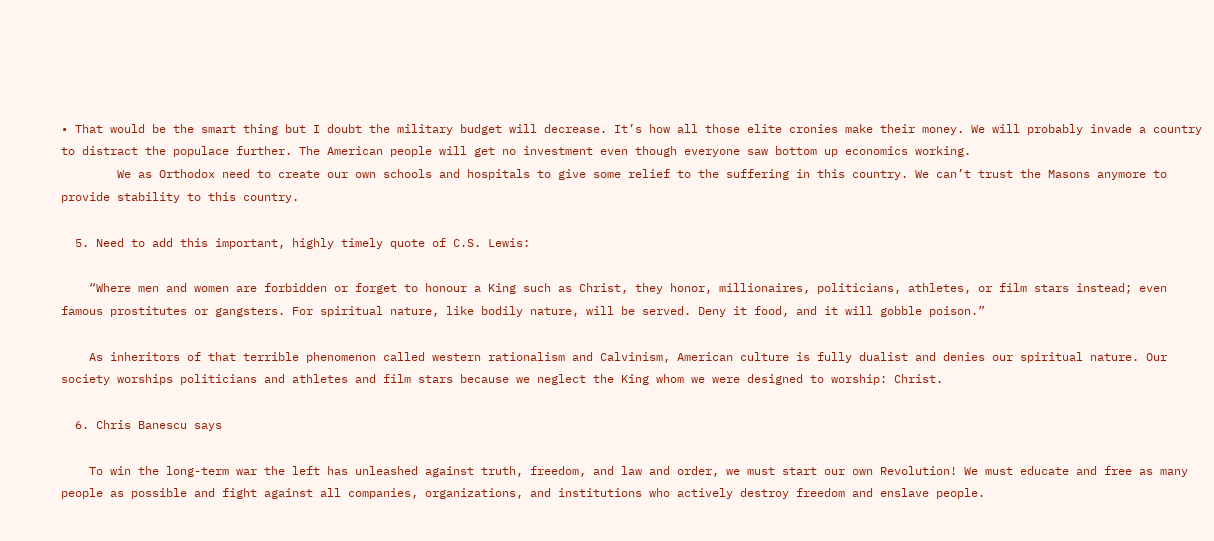• That would be the smart thing but I doubt the military budget will decrease. It’s how all those elite cronies make their money. We will probably invade a country to distract the populace further. The American people will get no investment even though everyone saw bottom up economics working.
        We as Orthodox need to create our own schools and hospitals to give some relief to the suffering in this country. We can’t trust the Masons anymore to provide stability to this country.

  5. Need to add this important, highly timely quote of C.S. Lewis:

    “Where men and women are forbidden or forget to honour a King such as Christ, they honor, millionaires, politicians, athletes, or film stars instead; even famous prostitutes or gangsters. For spiritual nature, like bodily nature, will be served. Deny it food, and it will gobble poison.”

    As inheritors of that terrible phenomenon called western rationalism and Calvinism, American culture is fully dualist and denies our spiritual nature. Our society worships politicians and athletes and film stars because we neglect the King whom we were designed to worship: Christ.

  6. Chris Banescu says

    To win the long-term war the left has unleashed against truth, freedom, and law and order, we must start our own Revolution! We must educate and free as many people as possible and fight against all companies, organizations, and institutions who actively destroy freedom and enslave people.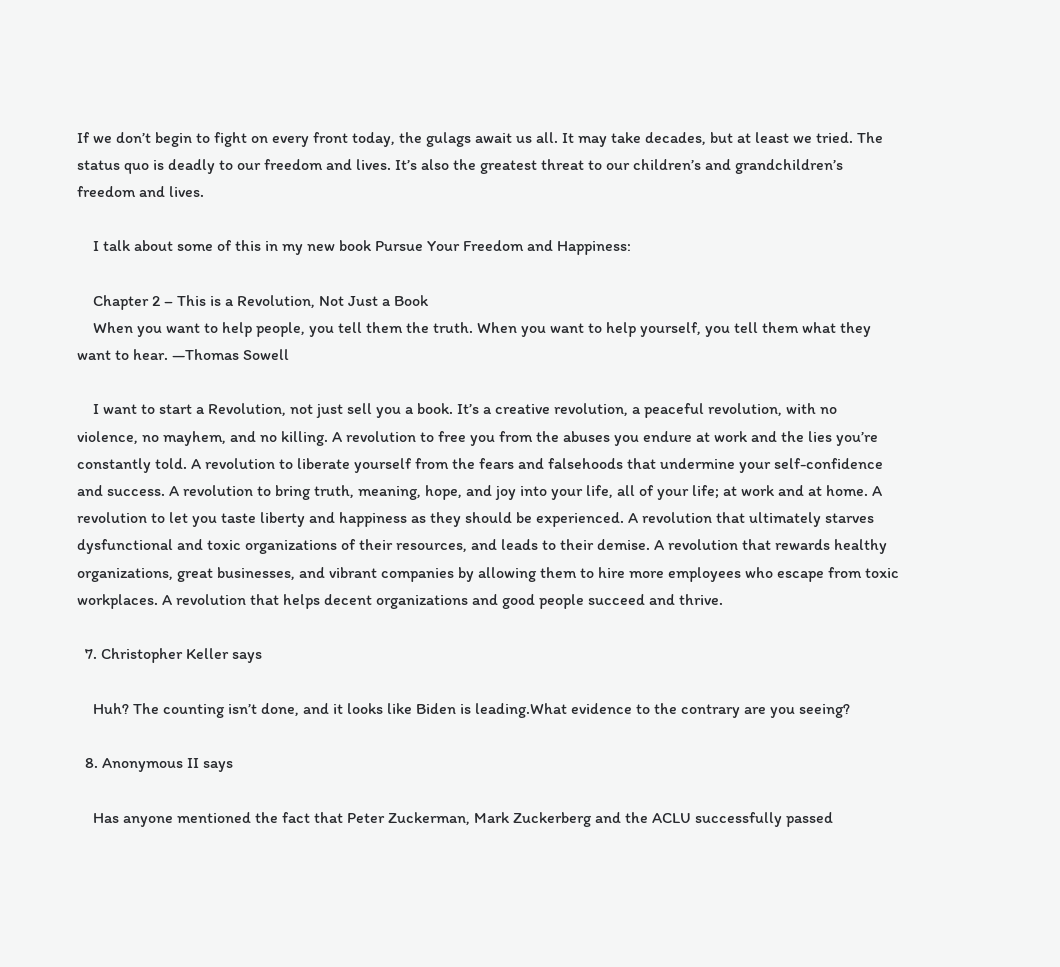If we don’t begin to fight on every front today, the gulags await us all. It may take decades, but at least we tried. The status quo is deadly to our freedom and lives. It’s also the greatest threat to our children’s and grandchildren’s freedom and lives.

    I talk about some of this in my new book Pursue Your Freedom and Happiness:

    Chapter 2 – This is a Revolution, Not Just a Book
    When you want to help people, you tell them the truth. When you want to help yourself, you tell them what they want to hear. ―Thomas Sowell

    I want to start a Revolution, not just sell you a book. It’s a creative revolution, a peaceful revolution, with no violence, no mayhem, and no killing. A revolution to free you from the abuses you endure at work and the lies you’re constantly told. A revolution to liberate yourself from the fears and falsehoods that undermine your self-confidence and success. A revolution to bring truth, meaning, hope, and joy into your life, all of your life; at work and at home. A revolution to let you taste liberty and happiness as they should be experienced. A revolution that ultimately starves dysfunctional and toxic organizations of their resources, and leads to their demise. A revolution that rewards healthy organizations, great businesses, and vibrant companies by allowing them to hire more employees who escape from toxic workplaces. A revolution that helps decent organizations and good people succeed and thrive.

  7. Christopher Keller says

    Huh? The counting isn’t done, and it looks like Biden is leading.What evidence to the contrary are you seeing?

  8. Anonymous II says

    Has anyone mentioned the fact that Peter Zuckerman, Mark Zuckerberg and the ACLU successfully passed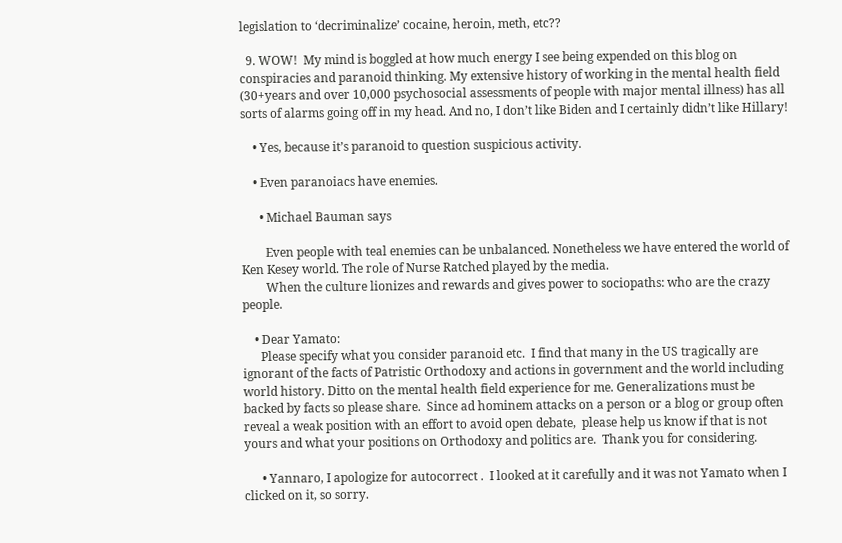legislation to ‘decriminalize’ cocaine, heroin, meth, etc??

  9. WOW!  My mind is boggled at how much energy I see being expended on this blog on conspiracies and paranoid thinking. My extensive history of working in the mental health field (30+years and over 10,000 psychosocial assessments of people with major mental illness) has all sorts of alarms going off in my head. And no, I don’t like Biden and I certainly didn’t like Hillary!

    • Yes, because it’s paranoid to question suspicious activity.

    • Even paranoiacs have enemies.

      • Michael Bauman says

        Even people with teal enemies can be unbalanced. Nonetheless we have entered the world of Ken Kesey world. The role of Nurse Ratched played by the media.
        When the culture lionizes and rewards and gives power to sociopaths: who are the crazy people.

    • Dear Yamato:
      Please specify what you consider paranoid etc.  I find that many in the US tragically are ignorant of the facts of Patristic Orthodoxy and actions in government and the world including world history. Ditto on the mental health field experience for me. Generalizations must be backed by facts so please share.  Since ad hominem attacks on a person or a blog or group often reveal a weak position with an effort to avoid open debate,  please help us know if that is not yours and what your positions on Orthodoxy and politics are.  Thank you for considering.

      • Yannaro, I apologize for autocorrect .  I looked at it carefully and it was not Yamato when I clicked on it, so sorry.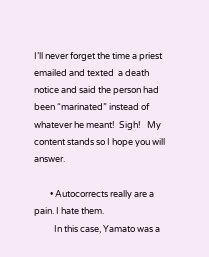I’ll never forget the time a priest emailed and texted  a death notice and said the person had been “marinated” instead of whatever he meant!  Sigh!   My content stands so I hope you will answer.

        • Autocorrects really are a pain. I hate them.
          In this case, Yamato was a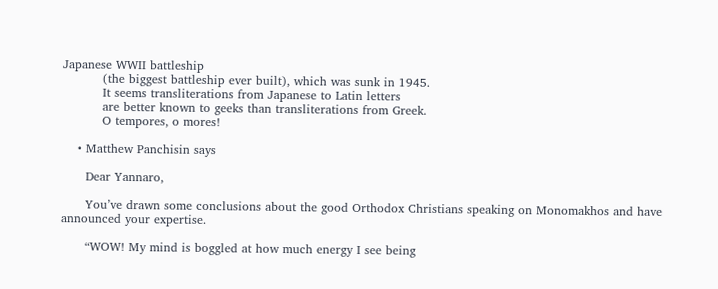Japanese WWII battleship
          (the biggest battleship ever built), which was sunk in 1945.
          It seems transliterations from Japanese to Latin letters
          are better known to geeks than transliterations from Greek.
          O tempores, o mores!

    • Matthew Panchisin says

      Dear Yannaro,

      You’ve drawn some conclusions about the good Orthodox Christians speaking on Monomakhos and have announced your expertise.

      “WOW! My mind is boggled at how much energy I see being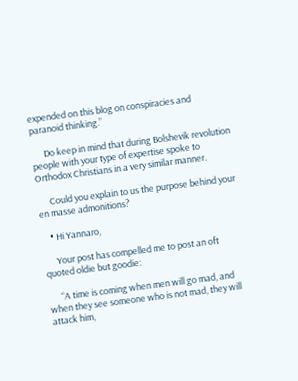expended on this blog on conspiracies and paranoid thinking.”

      Do keep in mind that during Bolshevik revolution people with your type of expertise spoke to Orthodox Christians in a very similar manner.

      Could you explain to us the purpose behind your en masse admonitions?

    • Hi Yannaro,

      Your post has compelled me to post an oft quoted oldie but goodie:

      “A time is coming when men will go mad, and when they see someone who is not mad, they will attack him,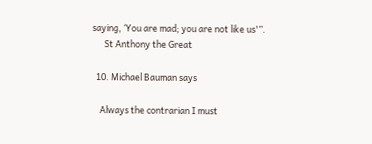saying, ‘You are mad; you are not like us'”.
      St Anthony the Great

  10. Michael Bauman says

    Always the contrarian I must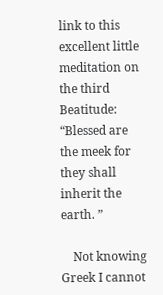link to this excellent little meditation on the third Beatitude: “Blessed are the meek for they shall inherit the earth. ”

    Not knowing Greek I cannot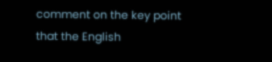comment on the key point that the English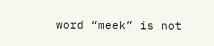word “meek” is not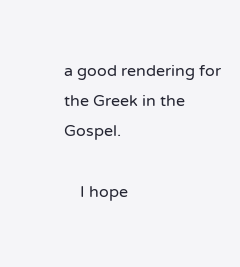a good rendering for the Greek in the Gospel.

    I hope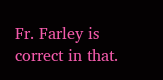Fr. Farley is correct in that.